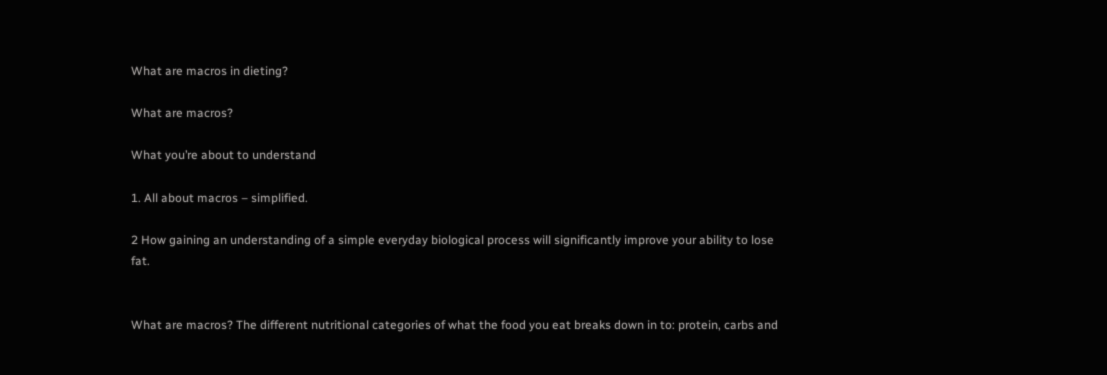What are macros in dieting?

What are macros?

What you’re about to understand

1. All about macros – simplified.

2 How gaining an understanding of a simple everyday biological process will significantly improve your ability to lose fat.


What are macros? The different nutritional categories of what the food you eat breaks down in to: protein, carbs and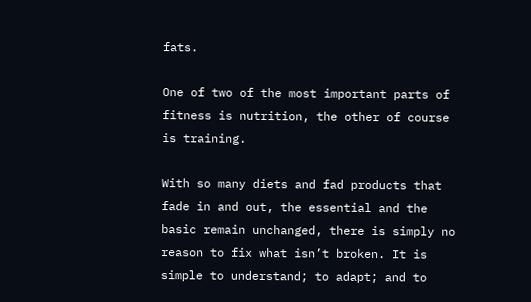fats.

One of two of the most important parts of fitness is nutrition, the other of course is training.

With so many diets and fad products that fade in and out, the essential and the basic remain unchanged, there is simply no reason to fix what isn’t broken. It is simple to understand; to adapt; and to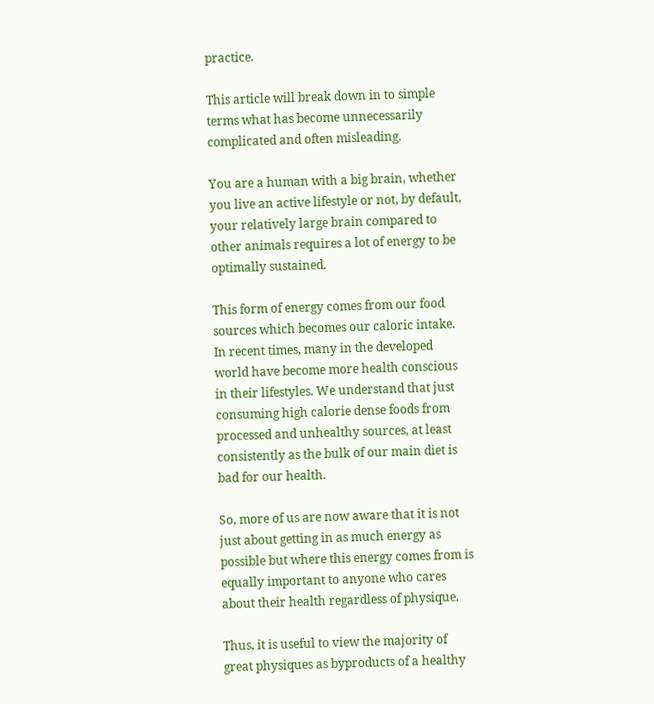practice.

This article will break down in to simple terms what has become unnecessarily complicated and often misleading.

You are a human with a big brain, whether you live an active lifestyle or not, by default, your relatively large brain compared to other animals requires a lot of energy to be optimally sustained.

This form of energy comes from our food sources which becomes our caloric intake. In recent times, many in the developed world have become more health conscious in their lifestyles. We understand that just consuming high calorie dense foods from processed and unhealthy sources, at least consistently as the bulk of our main diet is bad for our health.

So, more of us are now aware that it is not just about getting in as much energy as possible but where this energy comes from is equally important to anyone who cares about their health regardless of physique.

Thus, it is useful to view the majority of great physiques as byproducts of a healthy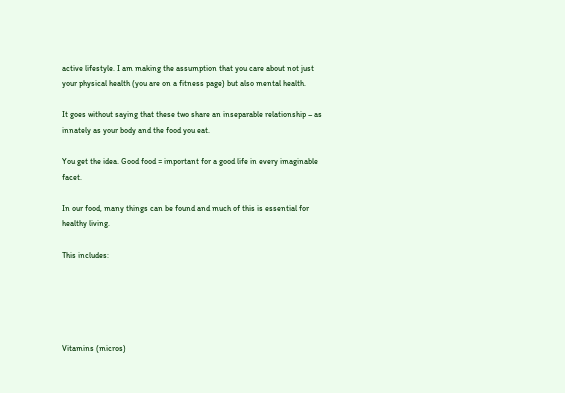active lifestyle. I am making the assumption that you care about not just your physical health (you are on a fitness page) but also mental health.

It goes without saying that these two share an inseparable relationship – as innately as your body and the food you eat.

You get the idea. Good food = important for a good life in every imaginable facet.

In our food, many things can be found and much of this is essential for healthy living.

This includes:





Vitamins (micros)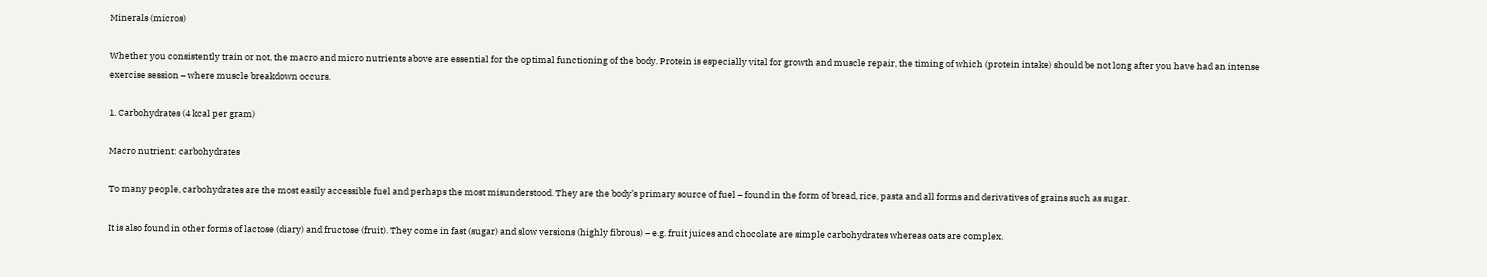Minerals (micros)

Whether you consistently train or not, the macro and micro nutrients above are essential for the optimal functioning of the body. Protein is especially vital for growth and muscle repair, the timing of which (protein intake) should be not long after you have had an intense exercise session – where muscle breakdown occurs.

1. Carbohydrates (4 kcal per gram)

Macro nutrient: carbohydrates

To many people, carbohydrates are the most easily accessible fuel and perhaps the most misunderstood. They are the body’s primary source of fuel – found in the form of bread, rice, pasta and all forms and derivatives of grains such as sugar.

It is also found in other forms of lactose (diary) and fructose (fruit). They come in fast (sugar) and slow versions (highly fibrous) – e.g. fruit juices and chocolate are simple carbohydrates whereas oats are complex.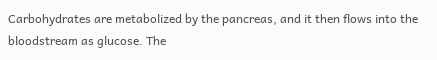Carbohydrates are metabolized by the pancreas, and it then flows into the bloodstream as glucose. The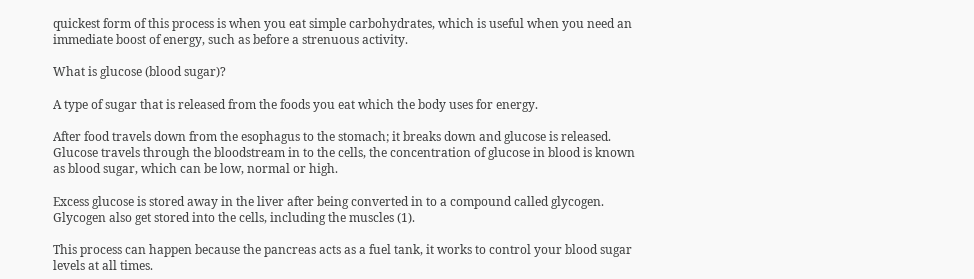quickest form of this process is when you eat simple carbohydrates, which is useful when you need an immediate boost of energy, such as before a strenuous activity.

What is glucose (blood sugar)?

A type of sugar that is released from the foods you eat which the body uses for energy.

After food travels down from the esophagus to the stomach; it breaks down and glucose is released. Glucose travels through the bloodstream in to the cells, the concentration of glucose in blood is known as blood sugar, which can be low, normal or high.

Excess glucose is stored away in the liver after being converted in to a compound called glycogen. Glycogen also get stored into the cells, including the muscles (1).

This process can happen because the pancreas acts as a fuel tank, it works to control your blood sugar levels at all times.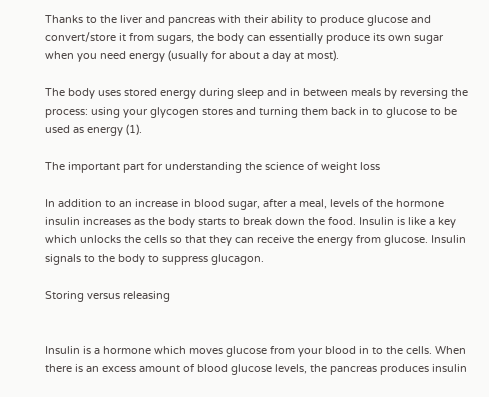Thanks to the liver and pancreas with their ability to produce glucose and convert/store it from sugars, the body can essentially produce its own sugar when you need energy (usually for about a day at most).

The body uses stored energy during sleep and in between meals by reversing the process: using your glycogen stores and turning them back in to glucose to be used as energy (1).

The important part for understanding the science of weight loss

In addition to an increase in blood sugar, after a meal, levels of the hormone insulin increases as the body starts to break down the food. Insulin is like a key which unlocks the cells so that they can receive the energy from glucose. Insulin signals to the body to suppress glucagon.

Storing versus releasing


Insulin is a hormone which moves glucose from your blood in to the cells. When there is an excess amount of blood glucose levels, the pancreas produces insulin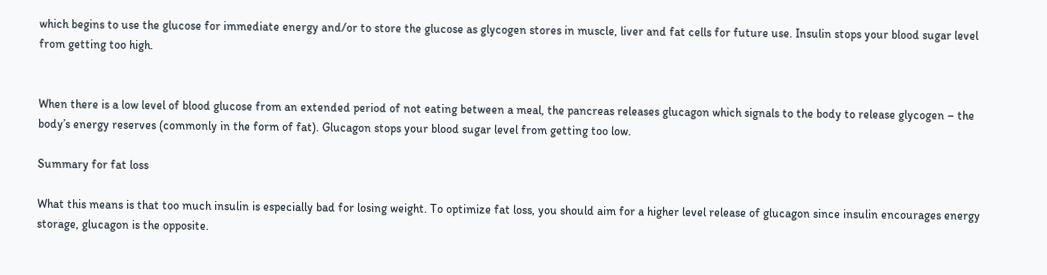which begins to use the glucose for immediate energy and/or to store the glucose as glycogen stores in muscle, liver and fat cells for future use. Insulin stops your blood sugar level from getting too high.


When there is a low level of blood glucose from an extended period of not eating between a meal, the pancreas releases glucagon which signals to the body to release glycogen – the body’s energy reserves (commonly in the form of fat). Glucagon stops your blood sugar level from getting too low.

Summary for fat loss

What this means is that too much insulin is especially bad for losing weight. To optimize fat loss, you should aim for a higher level release of glucagon since insulin encourages energy storage, glucagon is the opposite.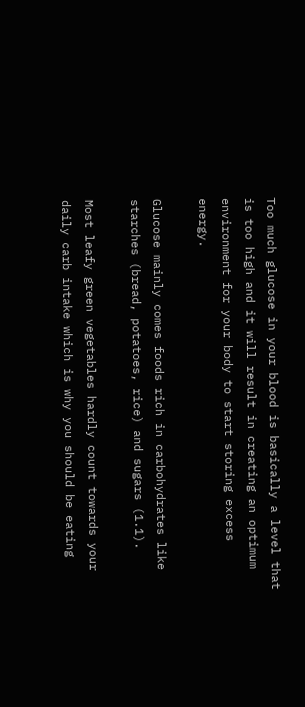Too much glucose in your blood is basically a level that is too high and it will result in creating an optimum environment for your body to start storing excess energy.

Glucose mainly comes foods rich in carbohydrates like starches (bread, potatoes, rice) and sugars (1.1).

Most leafy green vegetables hardly count towards your daily carb intake which is why you should be eating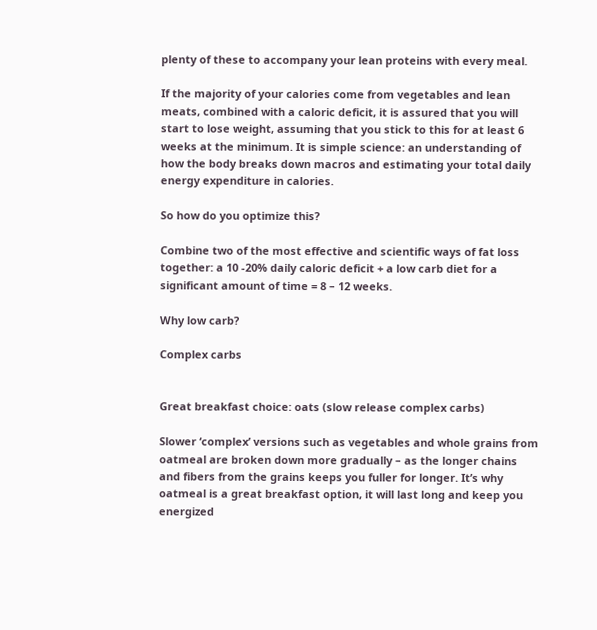plenty of these to accompany your lean proteins with every meal.

If the majority of your calories come from vegetables and lean meats, combined with a caloric deficit, it is assured that you will start to lose weight, assuming that you stick to this for at least 6 weeks at the minimum. It is simple science: an understanding of how the body breaks down macros and estimating your total daily energy expenditure in calories.

So how do you optimize this?

Combine two of the most effective and scientific ways of fat loss together: a 10 -20% daily caloric deficit + a low carb diet for a significant amount of time = 8 – 12 weeks.

Why low carb?

Complex carbs


Great breakfast choice: oats (slow release complex carbs)

Slower ‘complex’ versions such as vegetables and whole grains from oatmeal are broken down more gradually – as the longer chains and fibers from the grains keeps you fuller for longer. It’s why oatmeal is a great breakfast option, it will last long and keep you energized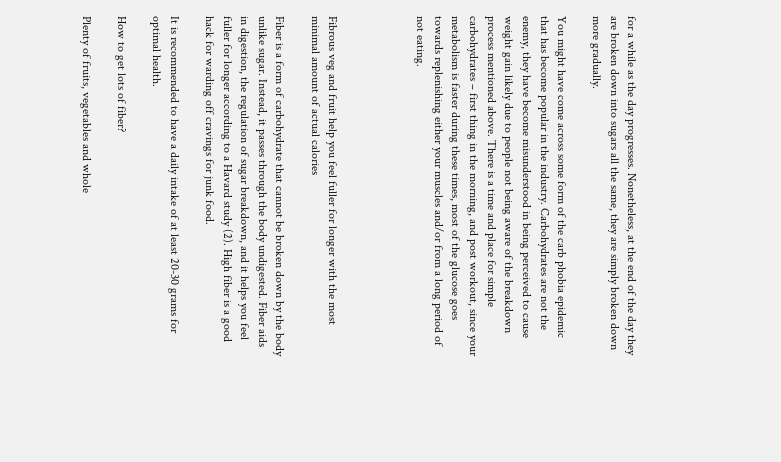for a while as the day progresses. Nonetheless, at the end of the day they are broken down into sugars all the same, they are simply broken down more gradually.

You might have come across some form of the carb phobia epidemic that has become popular in the industry. Carbohydrates are not the enemy, they have become misunderstood in being perceived to cause weight gain likely due to people not being aware of the breakdown process mentioned above. There is a time and place for simple carbohydrates – first thing in the morning, and post workout, since your metabolism is faster during these times, most of the glucose goes towards replenishing either your muscles and/or from a long period of not eating.




Fibrous veg and fruit help you feel fuller for longer with the most minimal amount of actual calories

Fiber is a form of carbohydrate that cannot be broken down by the body unlike sugar. Instead, it passes through the body undigested. Fiber aids in digestion, the regulation of sugar breakdown, and it helps you feel fuller for longer according to a Havard study (2). High fiber is a good hack for warding off cravings for junk food.

It is recommended to have a daily intake of at least 20-30 grams for optimal health.

How to get lots of fiber?

Plenty of fruits, vegetables and whole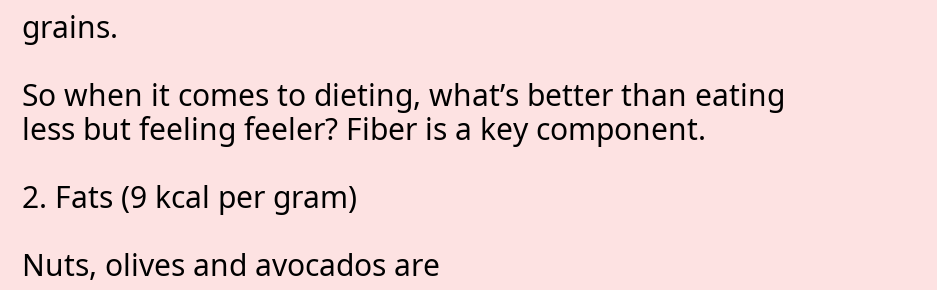grains.

So when it comes to dieting, what’s better than eating less but feeling feeler? Fiber is a key component.

2. Fats (9 kcal per gram)

Nuts, olives and avocados are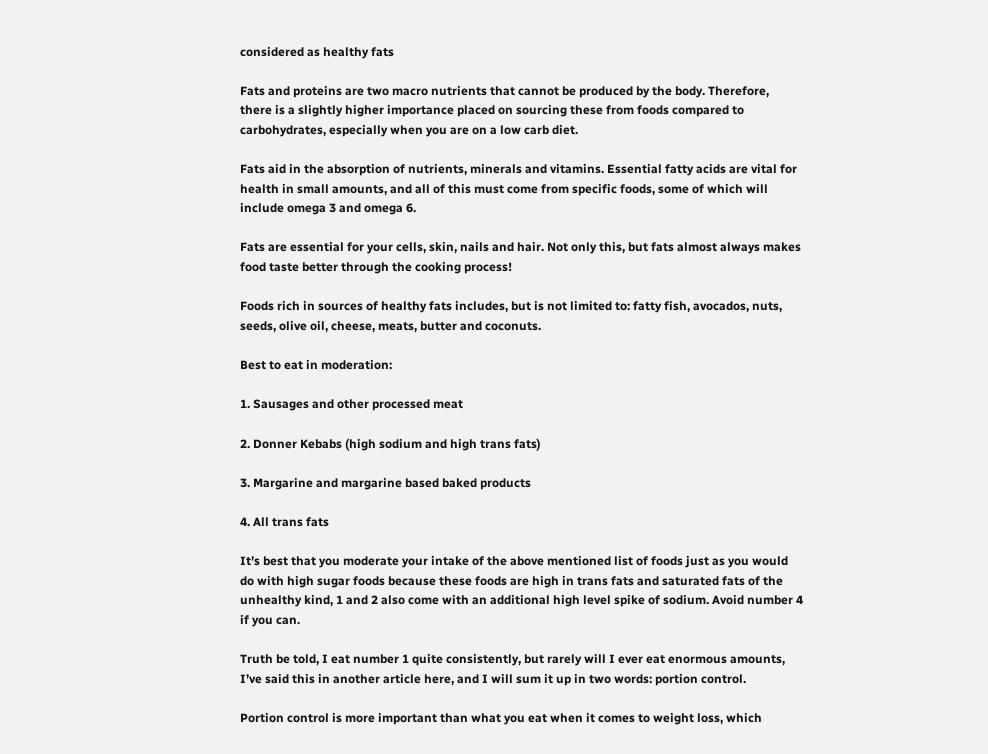considered as healthy fats

Fats and proteins are two macro nutrients that cannot be produced by the body. Therefore, there is a slightly higher importance placed on sourcing these from foods compared to carbohydrates, especially when you are on a low carb diet.

Fats aid in the absorption of nutrients, minerals and vitamins. Essential fatty acids are vital for health in small amounts, and all of this must come from specific foods, some of which will include omega 3 and omega 6.

Fats are essential for your cells, skin, nails and hair. Not only this, but fats almost always makes food taste better through the cooking process!

Foods rich in sources of healthy fats includes, but is not limited to: fatty fish, avocados, nuts, seeds, olive oil, cheese, meats, butter and coconuts.

Best to eat in moderation:

1. Sausages and other processed meat

2. Donner Kebabs (high sodium and high trans fats)

3. Margarine and margarine based baked products

4. All trans fats

It’s best that you moderate your intake of the above mentioned list of foods just as you would do with high sugar foods because these foods are high in trans fats and saturated fats of the unhealthy kind, 1 and 2 also come with an additional high level spike of sodium. Avoid number 4 if you can.

Truth be told, I eat number 1 quite consistently, but rarely will I ever eat enormous amounts, I’ve said this in another article here, and I will sum it up in two words: portion control.

Portion control is more important than what you eat when it comes to weight loss, which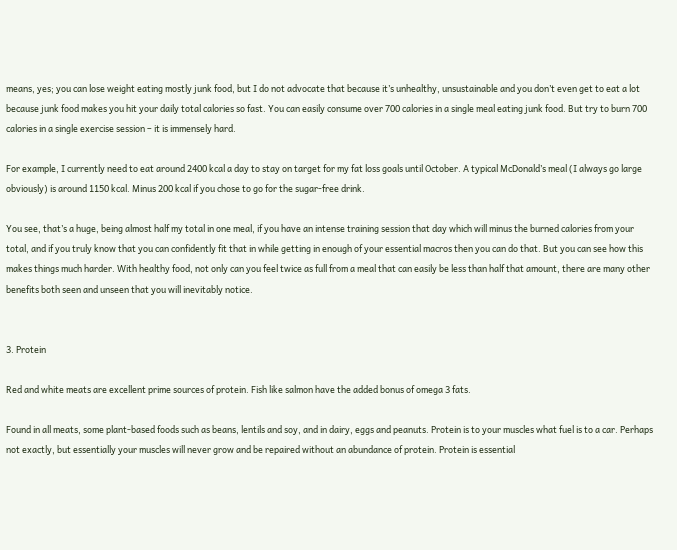means, yes; you can lose weight eating mostly junk food, but I do not advocate that because it’s unhealthy, unsustainable and you don’t even get to eat a lot because junk food makes you hit your daily total calories so fast. You can easily consume over 700 calories in a single meal eating junk food. But try to burn 700 calories in a single exercise session – it is immensely hard.

For example, I currently need to eat around 2400 kcal a day to stay on target for my fat loss goals until October. A typical McDonald’s meal (I always go large obviously) is around 1150 kcal. Minus 200 kcal if you chose to go for the sugar-free drink.

You see, that’s a huge, being almost half my total in one meal, if you have an intense training session that day which will minus the burned calories from your total, and if you truly know that you can confidently fit that in while getting in enough of your essential macros then you can do that. But you can see how this makes things much harder. With healthy food, not only can you feel twice as full from a meal that can easily be less than half that amount, there are many other benefits both seen and unseen that you will inevitably notice.


3. Protein

Red and white meats are excellent prime sources of protein. Fish like salmon have the added bonus of omega 3 fats.

Found in all meats, some plant-based foods such as beans, lentils and soy, and in dairy, eggs and peanuts. Protein is to your muscles what fuel is to a car. Perhaps not exactly, but essentially your muscles will never grow and be repaired without an abundance of protein. Protein is essential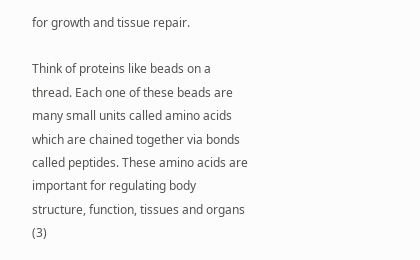for growth and tissue repair.

Think of proteins like beads on a thread. Each one of these beads are many small units called amino acids which are chained together via bonds called peptides. These amino acids are important for regulating body structure, function, tissues and organs (3)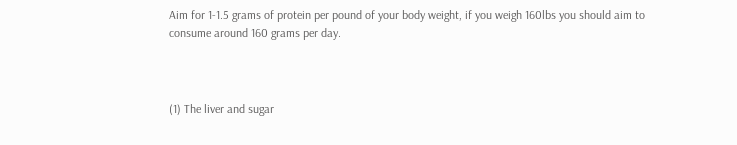Aim for 1-1.5 grams of protein per pound of your body weight, if you weigh 160lbs you should aim to consume around 160 grams per day.



(1) The liver and sugar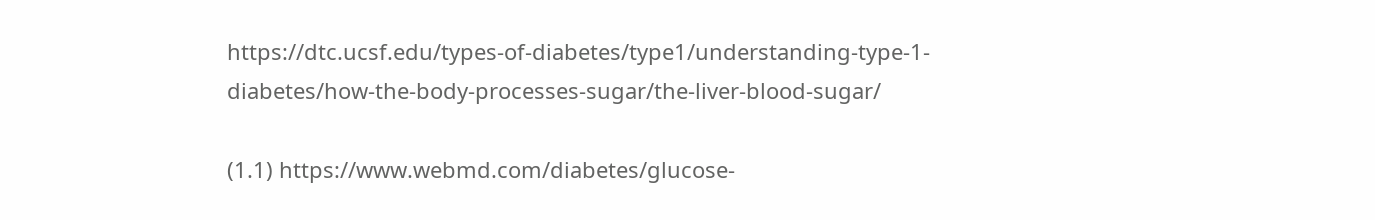https://dtc.ucsf.edu/types-of-diabetes/type1/understanding-type-1-diabetes/how-the-body-processes-sugar/the-liver-blood-sugar/

(1.1) https://www.webmd.com/diabetes/glucose-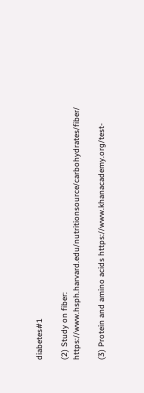diabetes#1

(2) Study on fiber: https://www.hsph.harvard.edu/nutritionsource/carbohydrates/fiber/

(3) Protein and amino acids https://www.khanacademy.org/test-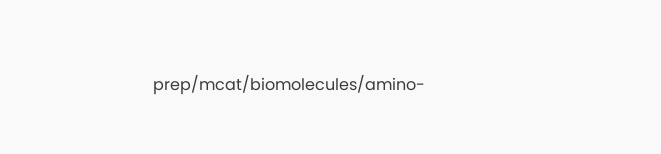prep/mcat/biomolecules/amino-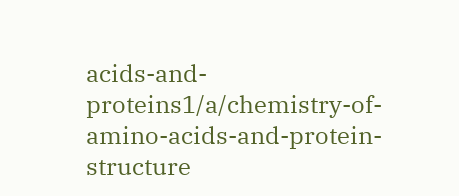acids-and-proteins1/a/chemistry-of-amino-acids-and-protein-structure